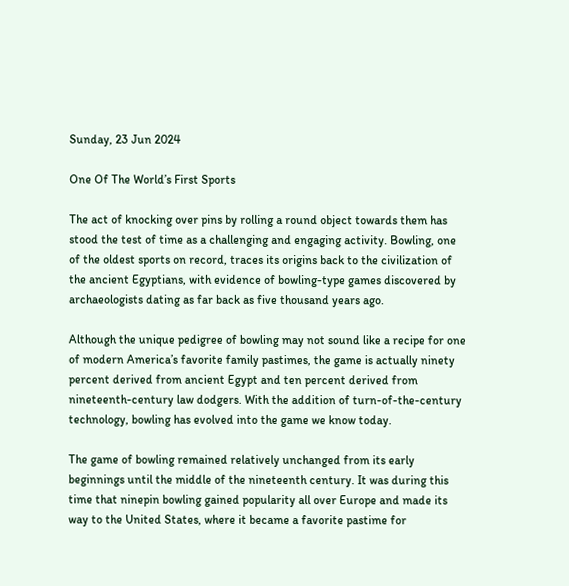Sunday, 23 Jun 2024

One Of The World’s First Sports

The act of knocking over pins by rolling a round object towards them has stood the test of time as a challenging and engaging activity. Bowling, one of the oldest sports on record, traces its origins back to the civilization of the ancient Egyptians, with evidence of bowling-type games discovered by archaeologists dating as far back as five thousand years ago.

Although the unique pedigree of bowling may not sound like a recipe for one of modern America’s favorite family pastimes, the game is actually ninety percent derived from ancient Egypt and ten percent derived from nineteenth-century law dodgers. With the addition of turn-of-the-century technology, bowling has evolved into the game we know today.

The game of bowling remained relatively unchanged from its early beginnings until the middle of the nineteenth century. It was during this time that ninepin bowling gained popularity all over Europe and made its way to the United States, where it became a favorite pastime for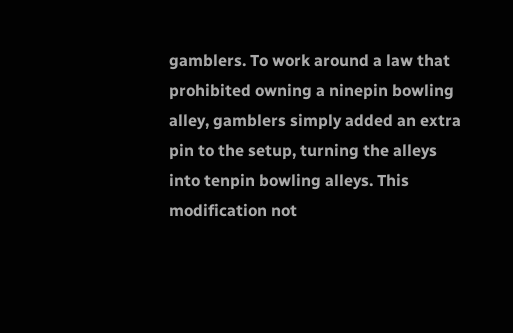gamblers. To work around a law that prohibited owning a ninepin bowling alley, gamblers simply added an extra pin to the setup, turning the alleys into tenpin bowling alleys. This modification not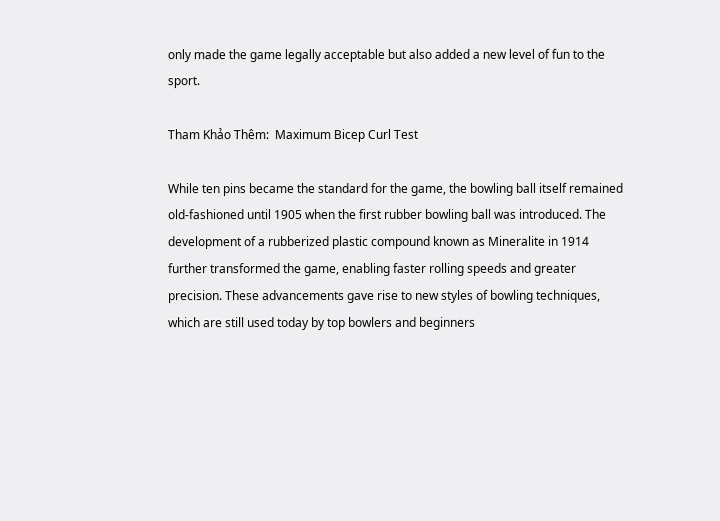only made the game legally acceptable but also added a new level of fun to the sport.

Tham Khảo Thêm:  Maximum Bicep Curl Test

While ten pins became the standard for the game, the bowling ball itself remained old-fashioned until 1905 when the first rubber bowling ball was introduced. The development of a rubberized plastic compound known as Mineralite in 1914 further transformed the game, enabling faster rolling speeds and greater precision. These advancements gave rise to new styles of bowling techniques, which are still used today by top bowlers and beginners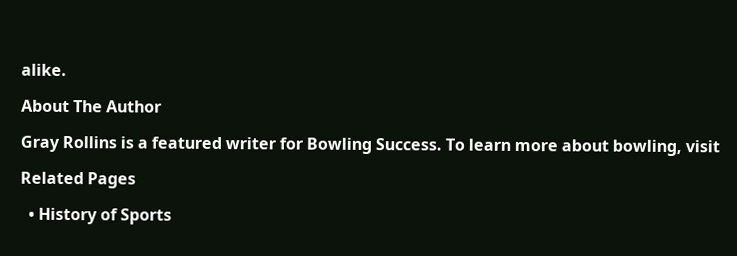alike.

About The Author

Gray Rollins is a featured writer for Bowling Success. To learn more about bowling, visit

Related Pages

  • History of Sports